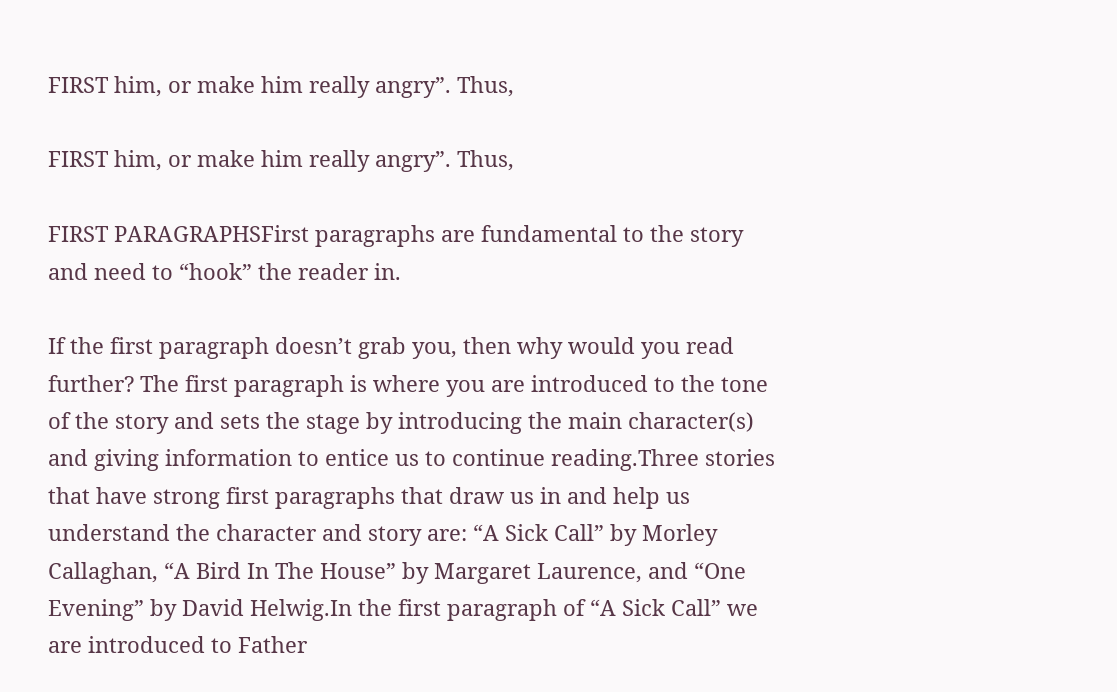FIRST him, or make him really angry”. Thus,

FIRST him, or make him really angry”. Thus,

FIRST PARAGRAPHSFirst paragraphs are fundamental to the story and need to “hook” the reader in.

If the first paragraph doesn’t grab you, then why would you read further? The first paragraph is where you are introduced to the tone of the story and sets the stage by introducing the main character(s) and giving information to entice us to continue reading.Three stories that have strong first paragraphs that draw us in and help us understand the character and story are: “A Sick Call” by Morley Callaghan, “A Bird In The House” by Margaret Laurence, and “One Evening” by David Helwig.In the first paragraph of “A Sick Call” we are introduced to Father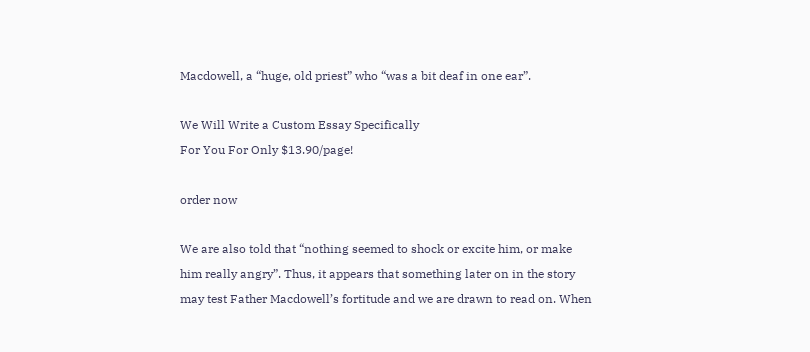Macdowell, a “huge, old priest” who “was a bit deaf in one ear”.

We Will Write a Custom Essay Specifically
For You For Only $13.90/page!

order now

We are also told that “nothing seemed to shock or excite him, or make him really angry”. Thus, it appears that something later on in the story may test Father Macdowell’s fortitude and we are drawn to read on. When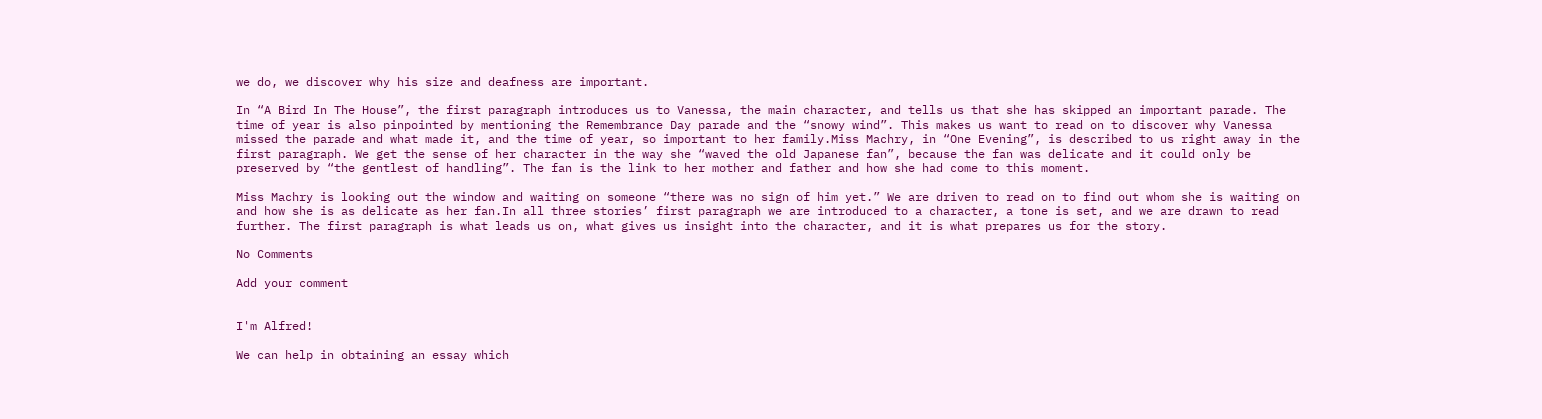we do, we discover why his size and deafness are important.

In “A Bird In The House”, the first paragraph introduces us to Vanessa, the main character, and tells us that she has skipped an important parade. The time of year is also pinpointed by mentioning the Remembrance Day parade and the “snowy wind”. This makes us want to read on to discover why Vanessa missed the parade and what made it, and the time of year, so important to her family.Miss Machry, in “One Evening”, is described to us right away in the first paragraph. We get the sense of her character in the way she “waved the old Japanese fan”, because the fan was delicate and it could only be preserved by “the gentlest of handling”. The fan is the link to her mother and father and how she had come to this moment.

Miss Machry is looking out the window and waiting on someone “there was no sign of him yet.” We are driven to read on to find out whom she is waiting on and how she is as delicate as her fan.In all three stories’ first paragraph we are introduced to a character, a tone is set, and we are drawn to read further. The first paragraph is what leads us on, what gives us insight into the character, and it is what prepares us for the story.

No Comments

Add your comment


I'm Alfred!

We can help in obtaining an essay which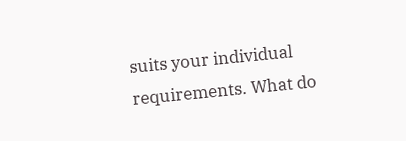suits your individual requirements. What do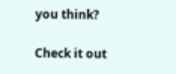you think?

Check it out